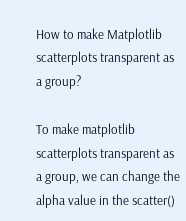How to make Matplotlib scatterplots transparent as a group?

To make matplotlib scatterplots transparent as a group, we can change the alpha value in the scatter()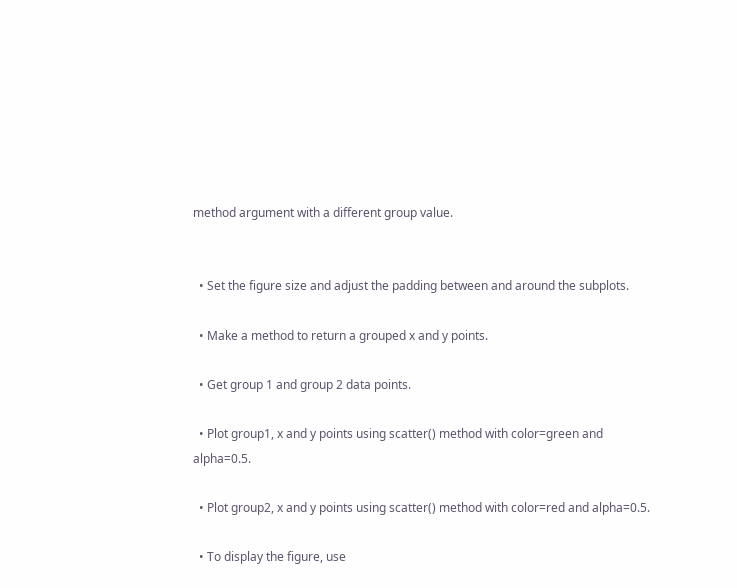method argument with a different group value.


  • Set the figure size and adjust the padding between and around the subplots.

  • Make a method to return a grouped x and y points.

  • Get group 1 and group 2 data points.

  • Plot group1, x and y points using scatter() method with color=green and alpha=0.5.

  • Plot group2, x and y points using scatter() method with color=red and alpha=0.5.

  • To display the figure, use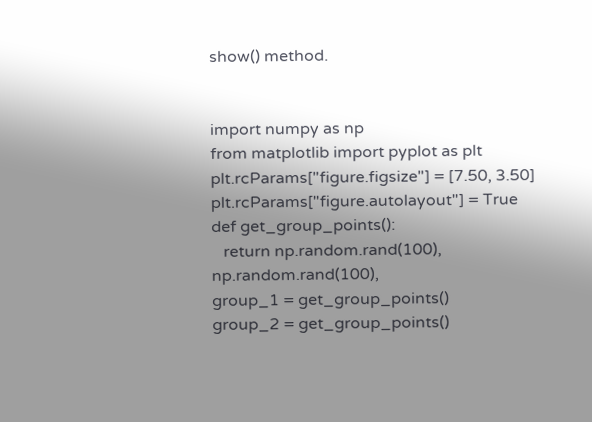show() method.


import numpy as np
from matplotlib import pyplot as plt
plt.rcParams["figure.figsize"] = [7.50, 3.50]
plt.rcParams["figure.autolayout"] = True
def get_group_points():
   return np.random.rand(100), np.random.rand(100),
group_1 = get_group_points()
group_2 = get_group_points()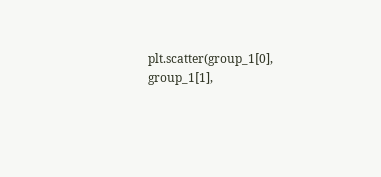plt.scatter(group_1[0], group_1[1],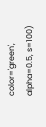color='green', alpha=0.5, s=100)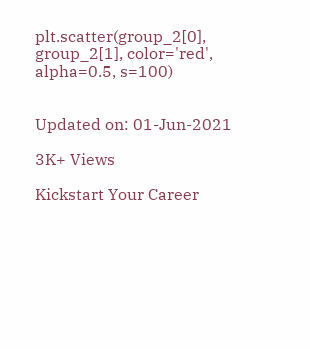plt.scatter(group_2[0], group_2[1], color='red', alpha=0.5, s=100)


Updated on: 01-Jun-2021

3K+ Views

Kickstart Your Career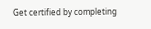Get certified by completing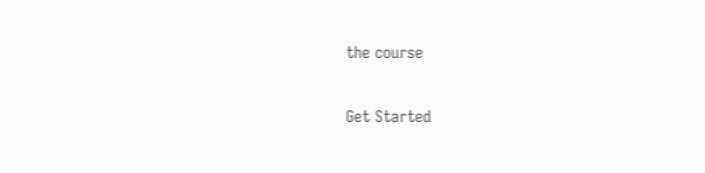the course

Get Started